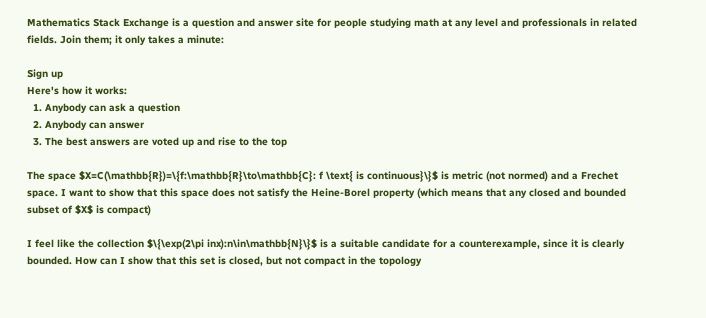Mathematics Stack Exchange is a question and answer site for people studying math at any level and professionals in related fields. Join them; it only takes a minute:

Sign up
Here's how it works:
  1. Anybody can ask a question
  2. Anybody can answer
  3. The best answers are voted up and rise to the top

The space $X=C(\mathbb{R})=\{f:\mathbb{R}\to\mathbb{C}: f \text{ is continuous}\}$ is metric (not normed) and a Frechet space. I want to show that this space does not satisfy the Heine-Borel property (which means that any closed and bounded subset of $X$ is compact)

I feel like the collection $\{\exp(2\pi inx):n\in\mathbb{N}\}$ is a suitable candidate for a counterexample, since it is clearly bounded. How can I show that this set is closed, but not compact in the topology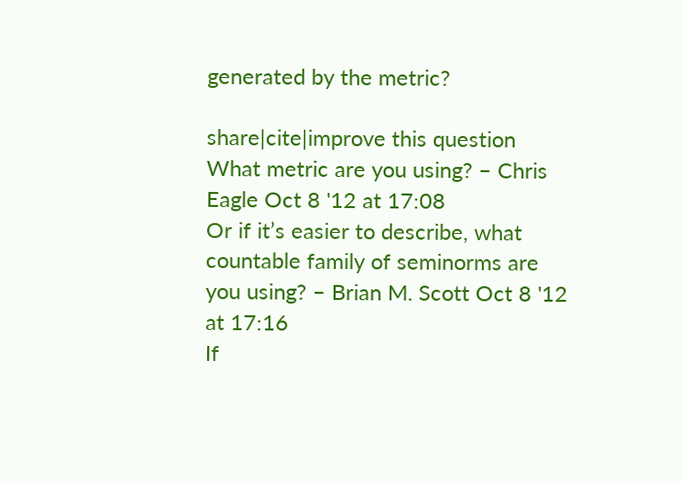generated by the metric?

share|cite|improve this question
What metric are you using? – Chris Eagle Oct 8 '12 at 17:08
Or if it’s easier to describe, what countable family of seminorms are you using? – Brian M. Scott Oct 8 '12 at 17:16
If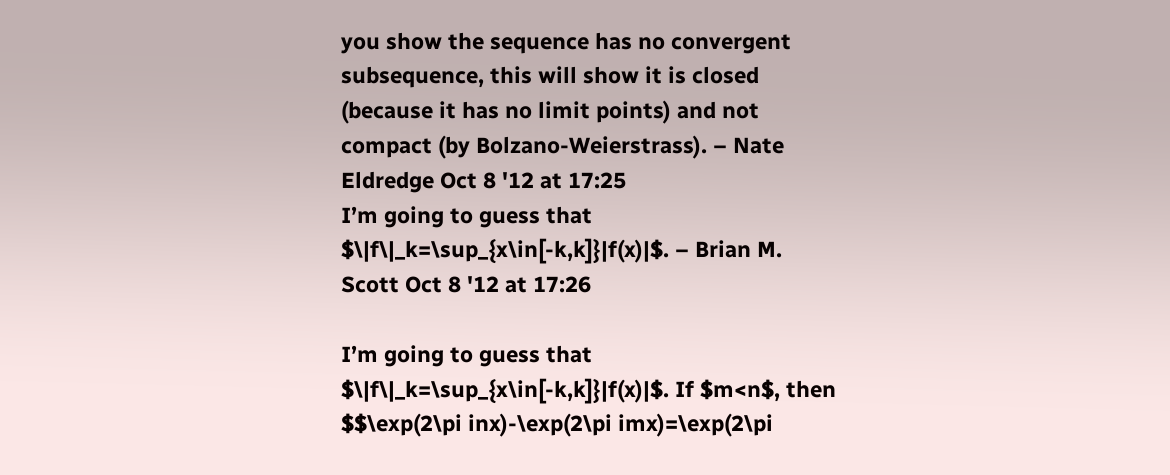you show the sequence has no convergent subsequence, this will show it is closed (because it has no limit points) and not compact (by Bolzano-Weierstrass). – Nate Eldredge Oct 8 '12 at 17:25
I’m going to guess that $\|f\|_k=\sup_{x\in[-k,k]}|f(x)|$. – Brian M. Scott Oct 8 '12 at 17:26

I’m going to guess that $\|f\|_k=\sup_{x\in[-k,k]}|f(x)|$. If $m<n$, then $$\exp(2\pi inx)-\exp(2\pi imx)=\exp(2\pi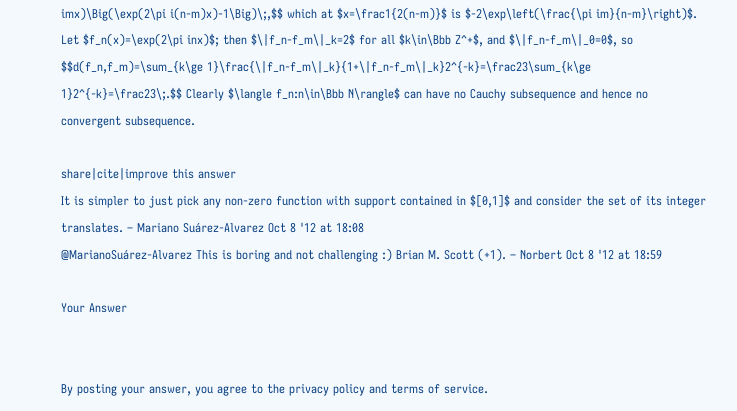imx)\Big(\exp(2\pi i(n-m)x)-1\Big)\;,$$ which at $x=\frac1{2(n-m)}$ is $-2\exp\left(\frac{\pi im}{n-m}\right)$. Let $f_n(x)=\exp(2\pi inx)$; then $\|f_n-f_m\|_k=2$ for all $k\in\Bbb Z^+$, and $\|f_n-f_m\|_0=0$, so $$d(f_n,f_m)=\sum_{k\ge 1}\frac{\|f_n-f_m\|_k}{1+\|f_n-f_m\|_k}2^{-k}=\frac23\sum_{k\ge 1}2^{-k}=\frac23\;.$$ Clearly $\langle f_n:n\in\Bbb N\rangle$ can have no Cauchy subsequence and hence no convergent subsequence.

share|cite|improve this answer
It is simpler to just pick any non-zero function with support contained in $[0,1]$ and consider the set of its integer translates. – Mariano Suárez-Alvarez Oct 8 '12 at 18:08
@MarianoSuárez-Alvarez This is boring and not challenging :) Brian M. Scott (+1). – Norbert Oct 8 '12 at 18:59

Your Answer


By posting your answer, you agree to the privacy policy and terms of service.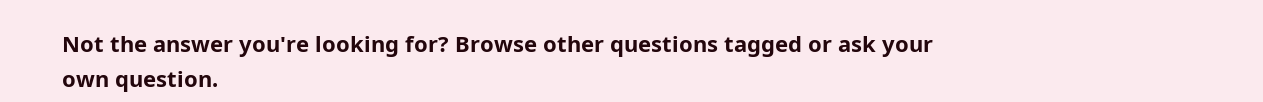Not the answer you're looking for? Browse other questions tagged or ask your own question.